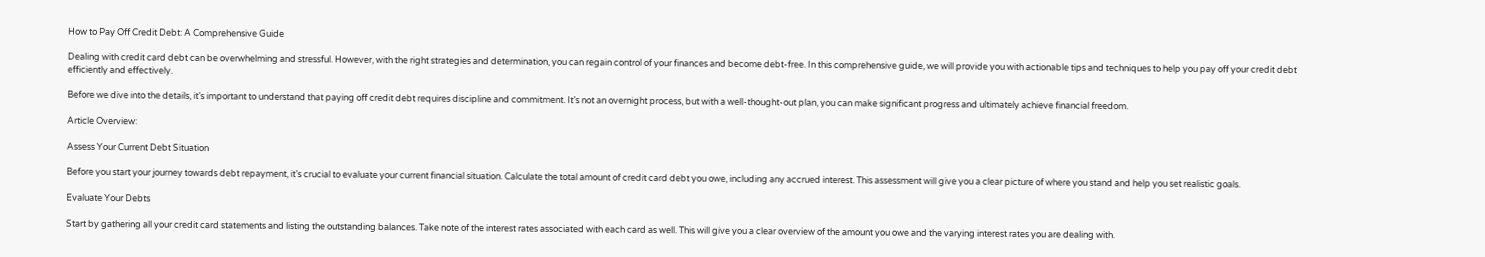How to Pay Off Credit Debt: A Comprehensive Guide

Dealing with credit card debt can be overwhelming and stressful. However, with the right strategies and determination, you can regain control of your finances and become debt-free. In this comprehensive guide, we will provide you with actionable tips and techniques to help you pay off your credit debt efficiently and effectively.

Before we dive into the details, it’s important to understand that paying off credit debt requires discipline and commitment. It’s not an overnight process, but with a well-thought-out plan, you can make significant progress and ultimately achieve financial freedom.

Article Overview:

Assess Your Current Debt Situation

Before you start your journey towards debt repayment, it’s crucial to evaluate your current financial situation. Calculate the total amount of credit card debt you owe, including any accrued interest. This assessment will give you a clear picture of where you stand and help you set realistic goals.

Evaluate Your Debts

Start by gathering all your credit card statements and listing the outstanding balances. Take note of the interest rates associated with each card as well. This will give you a clear overview of the amount you owe and the varying interest rates you are dealing with.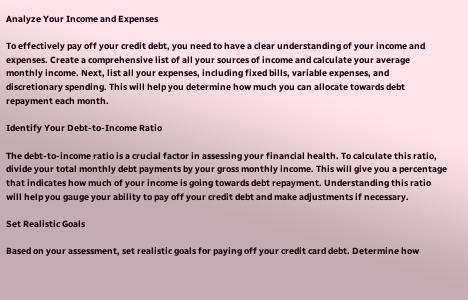Analyze Your Income and Expenses

To effectively pay off your credit debt, you need to have a clear understanding of your income and expenses. Create a comprehensive list of all your sources of income and calculate your average monthly income. Next, list all your expenses, including fixed bills, variable expenses, and discretionary spending. This will help you determine how much you can allocate towards debt repayment each month.

Identify Your Debt-to-Income Ratio

The debt-to-income ratio is a crucial factor in assessing your financial health. To calculate this ratio, divide your total monthly debt payments by your gross monthly income. This will give you a percentage that indicates how much of your income is going towards debt repayment. Understanding this ratio will help you gauge your ability to pay off your credit debt and make adjustments if necessary.

Set Realistic Goals

Based on your assessment, set realistic goals for paying off your credit card debt. Determine how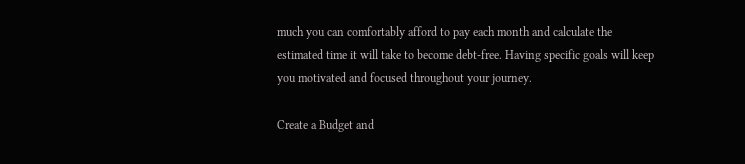much you can comfortably afford to pay each month and calculate the estimated time it will take to become debt-free. Having specific goals will keep you motivated and focused throughout your journey.

Create a Budget and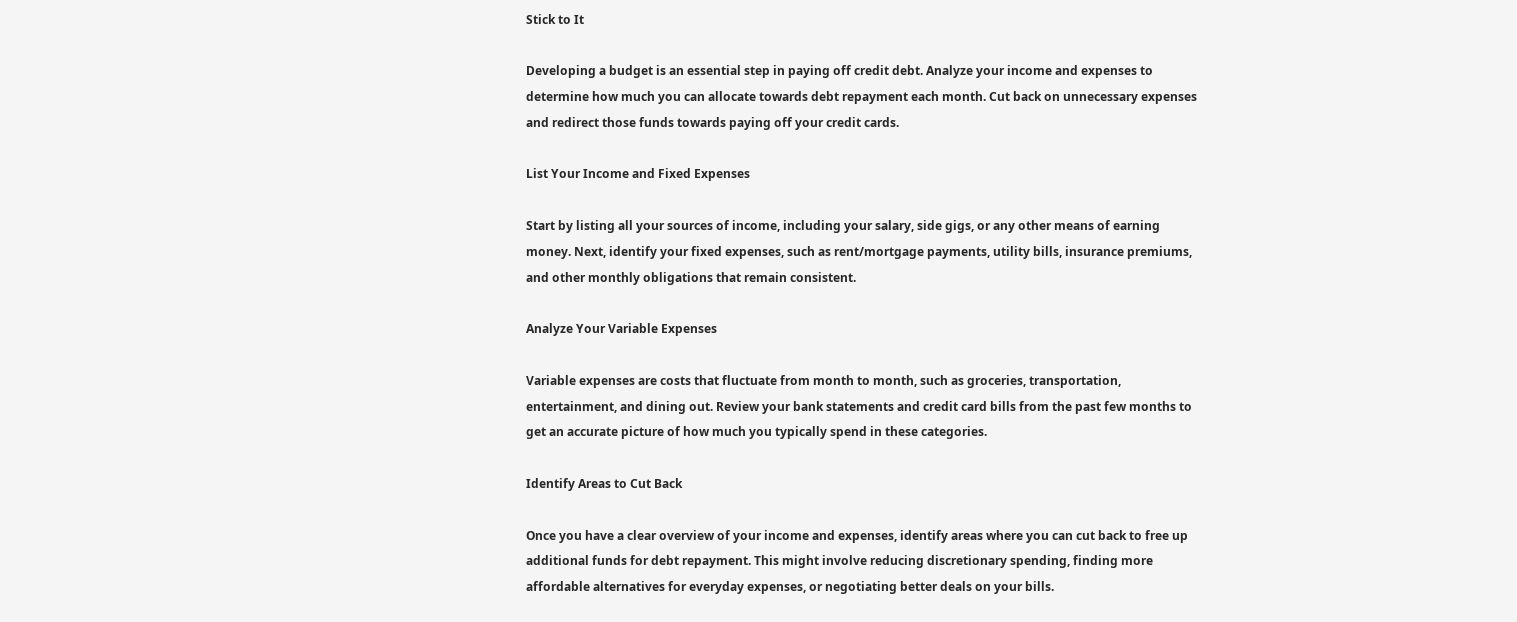Stick to It

Developing a budget is an essential step in paying off credit debt. Analyze your income and expenses to determine how much you can allocate towards debt repayment each month. Cut back on unnecessary expenses and redirect those funds towards paying off your credit cards.

List Your Income and Fixed Expenses

Start by listing all your sources of income, including your salary, side gigs, or any other means of earning money. Next, identify your fixed expenses, such as rent/mortgage payments, utility bills, insurance premiums, and other monthly obligations that remain consistent.

Analyze Your Variable Expenses

Variable expenses are costs that fluctuate from month to month, such as groceries, transportation, entertainment, and dining out. Review your bank statements and credit card bills from the past few months to get an accurate picture of how much you typically spend in these categories.

Identify Areas to Cut Back

Once you have a clear overview of your income and expenses, identify areas where you can cut back to free up additional funds for debt repayment. This might involve reducing discretionary spending, finding more affordable alternatives for everyday expenses, or negotiating better deals on your bills.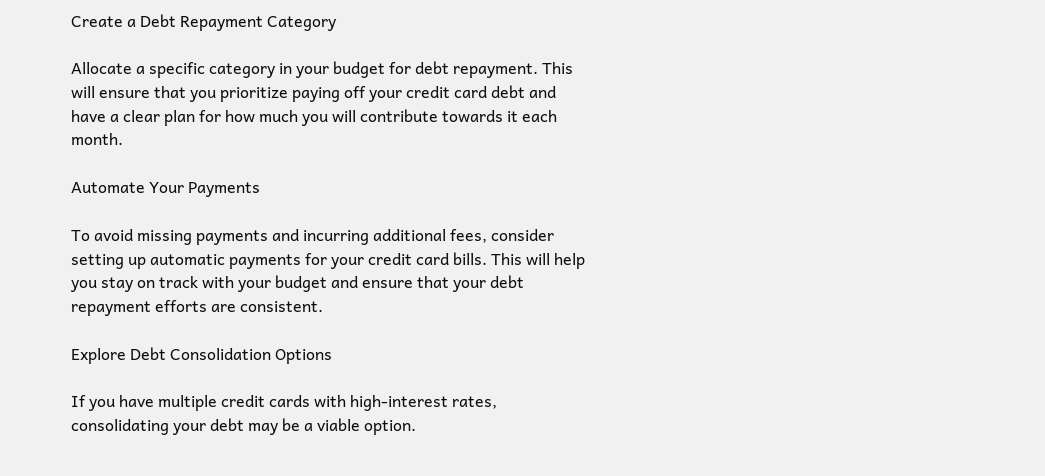Create a Debt Repayment Category

Allocate a specific category in your budget for debt repayment. This will ensure that you prioritize paying off your credit card debt and have a clear plan for how much you will contribute towards it each month.

Automate Your Payments

To avoid missing payments and incurring additional fees, consider setting up automatic payments for your credit card bills. This will help you stay on track with your budget and ensure that your debt repayment efforts are consistent.

Explore Debt Consolidation Options

If you have multiple credit cards with high-interest rates, consolidating your debt may be a viable option.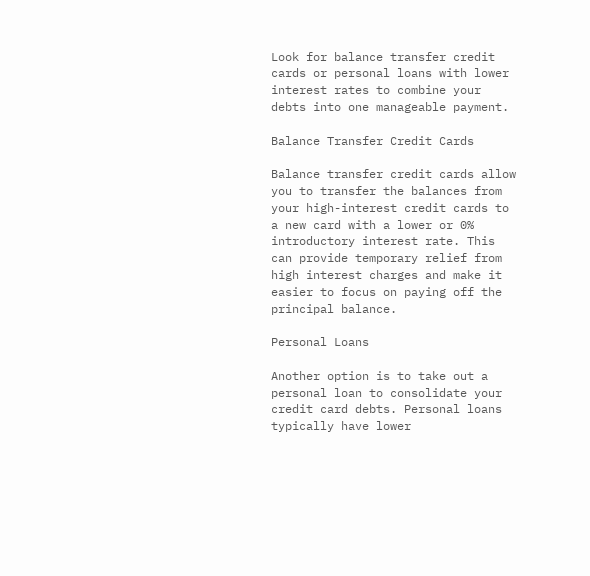Look for balance transfer credit cards or personal loans with lower interest rates to combine your debts into one manageable payment.

Balance Transfer Credit Cards

Balance transfer credit cards allow you to transfer the balances from your high-interest credit cards to a new card with a lower or 0% introductory interest rate. This can provide temporary relief from high interest charges and make it easier to focus on paying off the principal balance.

Personal Loans

Another option is to take out a personal loan to consolidate your credit card debts. Personal loans typically have lower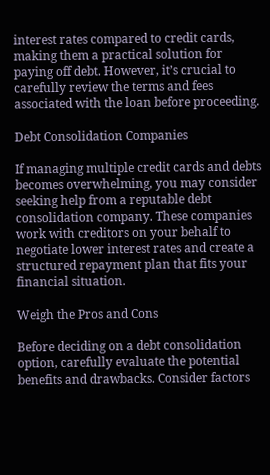interest rates compared to credit cards, making them a practical solution for paying off debt. However, it’s crucial to carefully review the terms and fees associated with the loan before proceeding.

Debt Consolidation Companies

If managing multiple credit cards and debts becomes overwhelming, you may consider seeking help from a reputable debt consolidation company. These companies work with creditors on your behalf to negotiate lower interest rates and create a structured repayment plan that fits your financial situation.

Weigh the Pros and Cons

Before deciding on a debt consolidation option, carefully evaluate the potential benefits and drawbacks. Consider factors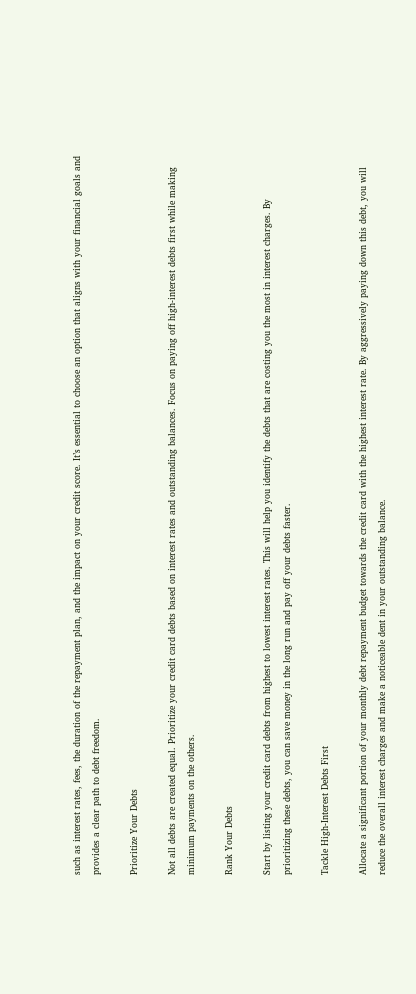such as interest rates, fees, the duration of the repayment plan, and the impact on your credit score. It’s essential to choose an option that aligns with your financial goals and provides a clear path to debt freedom.

Prioritize Your Debts

Not all debts are created equal. Prioritize your credit card debts based on interest rates and outstanding balances. Focus on paying off high-interest debts first while making minimum payments on the others.

Rank Your Debts

Start by listing your credit card debts from highest to lowest interest rates. This will help you identify the debts that are costing you the most in interest charges. By prioritizing these debts, you can save money in the long run and pay off your debts faster.

Tackle High-Interest Debts First

Allocate a significant portion of your monthly debt repayment budget towards the credit card with the highest interest rate. By aggressively paying down this debt, you will reduce the overall interest charges and make a noticeable dent in your outstanding balance.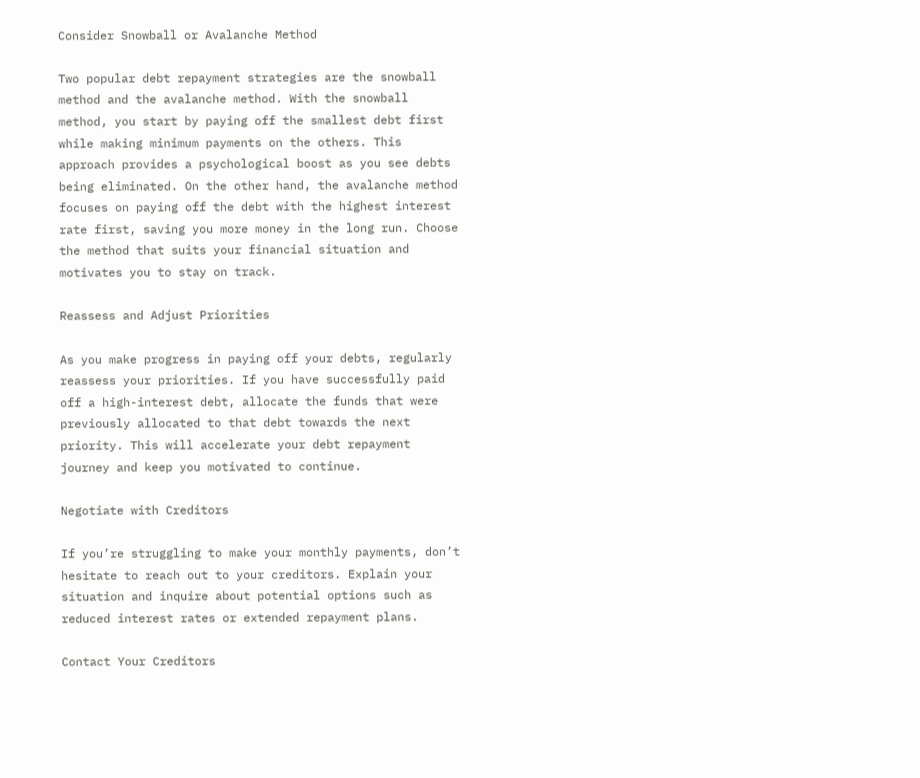Consider Snowball or Avalanche Method

Two popular debt repayment strategies are the snowball method and the avalanche method. With the snowball method, you start by paying off the smallest debt first while making minimum payments on the others. This approach provides a psychological boost as you see debts being eliminated. On the other hand, the avalanche method focuses on paying off the debt with the highest interest rate first, saving you more money in the long run. Choose the method that suits your financial situation and motivates you to stay on track.

Reassess and Adjust Priorities

As you make progress in paying off your debts, regularly reassess your priorities. If you have successfully paid off a high-interest debt, allocate the funds that were previously allocated to that debt towards the next priority. This will accelerate your debt repayment journey and keep you motivated to continue.

Negotiate with Creditors

If you’re struggling to make your monthly payments, don’t hesitate to reach out to your creditors. Explain your situation and inquire about potential options such as reduced interest rates or extended repayment plans.

Contact Your Creditors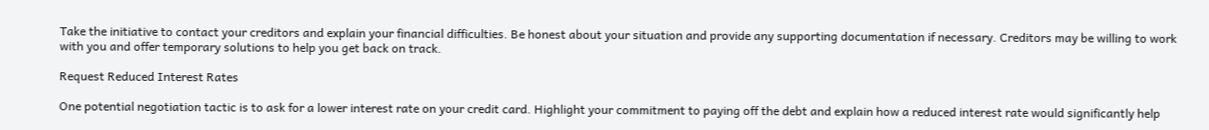Take the initiative to contact your creditors and explain your financial difficulties. Be honest about your situation and provide any supporting documentation if necessary. Creditors may be willing to work with you and offer temporary solutions to help you get back on track.

Request Reduced Interest Rates

One potential negotiation tactic is to ask for a lower interest rate on your credit card. Highlight your commitment to paying off the debt and explain how a reduced interest rate would significantly help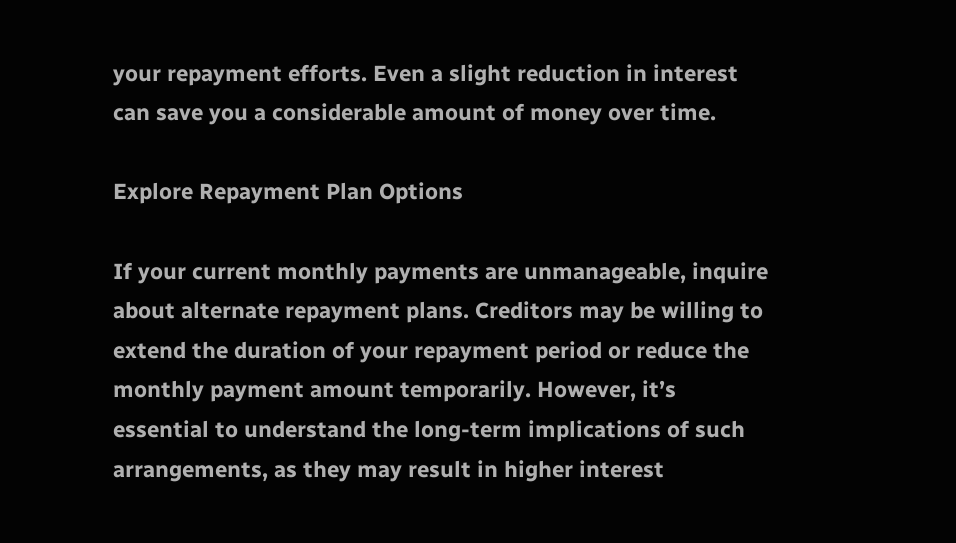your repayment efforts. Even a slight reduction in interest can save you a considerable amount of money over time.

Explore Repayment Plan Options

If your current monthly payments are unmanageable, inquire about alternate repayment plans. Creditors may be willing to extend the duration of your repayment period or reduce the monthly payment amount temporarily. However, it’s essential to understand the long-term implications of such arrangements, as they may result in higher interest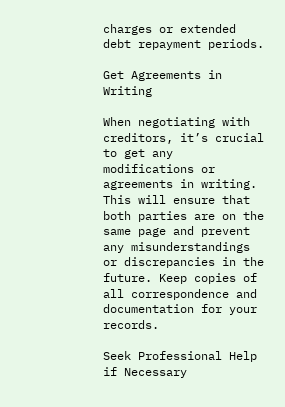charges or extended debt repayment periods.

Get Agreements in Writing

When negotiating with creditors, it’s crucial to get any modifications or agreements in writing. This will ensure that both parties are on the same page and prevent any misunderstandings or discrepancies in the future. Keep copies of all correspondence and documentation for your records.

Seek Professional Help if Necessary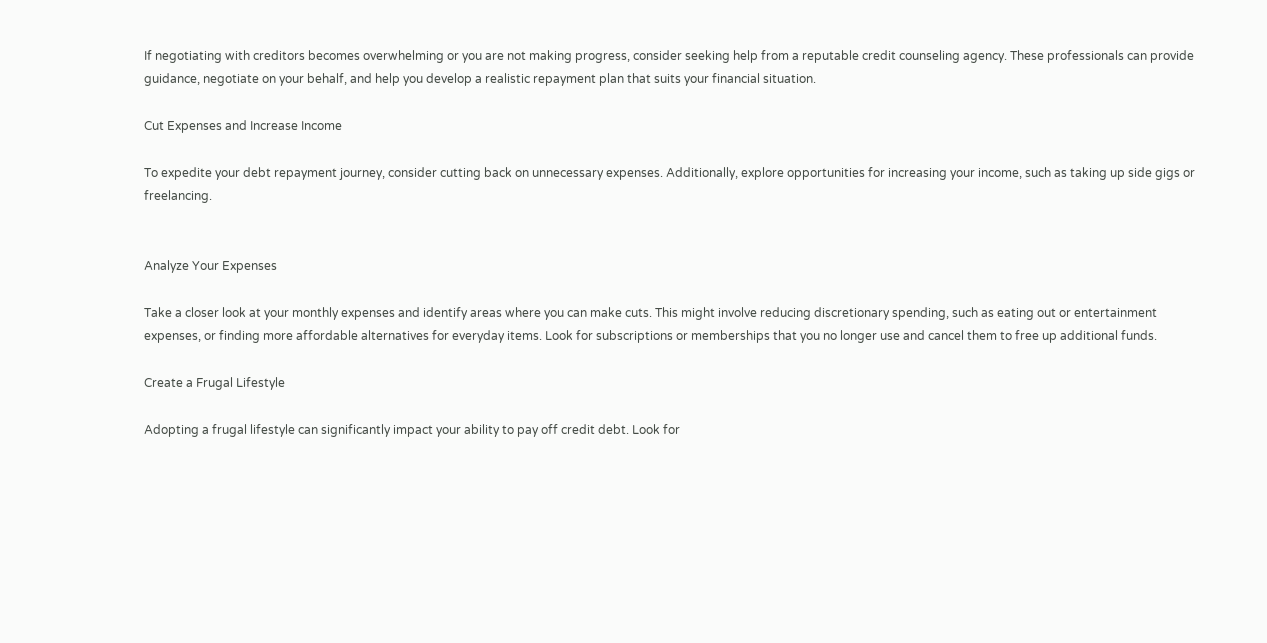If negotiating with creditors becomes overwhelming or you are not making progress, consider seeking help from a reputable credit counseling agency. These professionals can provide guidance, negotiate on your behalf, and help you develop a realistic repayment plan that suits your financial situation.

Cut Expenses and Increase Income

To expedite your debt repayment journey, consider cutting back on unnecessary expenses. Additionally, explore opportunities for increasing your income, such as taking up side gigs or freelancing.


Analyze Your Expenses

Take a closer look at your monthly expenses and identify areas where you can make cuts. This might involve reducing discretionary spending, such as eating out or entertainment expenses, or finding more affordable alternatives for everyday items. Look for subscriptions or memberships that you no longer use and cancel them to free up additional funds.

Create a Frugal Lifestyle

Adopting a frugal lifestyle can significantly impact your ability to pay off credit debt. Look for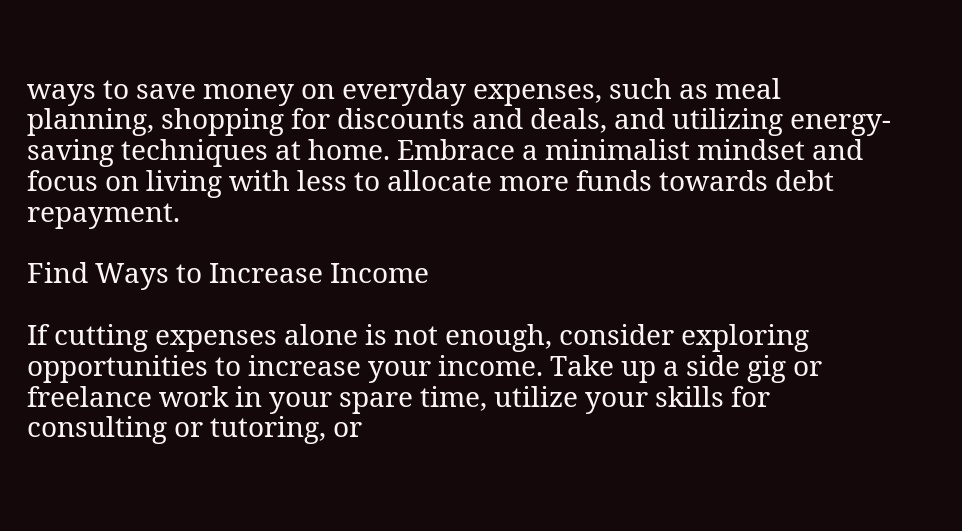ways to save money on everyday expenses, such as meal planning, shopping for discounts and deals, and utilizing energy-saving techniques at home. Embrace a minimalist mindset and focus on living with less to allocate more funds towards debt repayment.

Find Ways to Increase Income

If cutting expenses alone is not enough, consider exploring opportunities to increase your income. Take up a side gig or freelance work in your spare time, utilize your skills for consulting or tutoring, or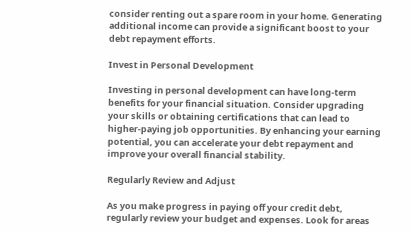consider renting out a spare room in your home. Generating additional income can provide a significant boost to your debt repayment efforts.

Invest in Personal Development

Investing in personal development can have long-term benefits for your financial situation. Consider upgrading your skills or obtaining certifications that can lead to higher-paying job opportunities. By enhancing your earning potential, you can accelerate your debt repayment and improve your overall financial stability.

Regularly Review and Adjust

As you make progress in paying off your credit debt, regularly review your budget and expenses. Look for areas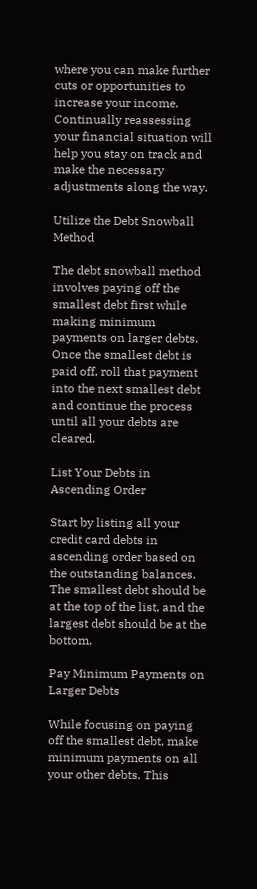where you can make further cuts or opportunities to increase your income. Continually reassessing your financial situation will help you stay on track and make the necessary adjustments along the way.

Utilize the Debt Snowball Method

The debt snowball method involves paying off the smallest debt first while making minimum payments on larger debts. Once the smallest debt is paid off, roll that payment into the next smallest debt and continue the process until all your debts are cleared.

List Your Debts in Ascending Order

Start by listing all your credit card debts in ascending order based on the outstanding balances. The smallest debt should be at the top of the list, and the largest debt should be at the bottom.

Pay Minimum Payments on Larger Debts

While focusing on paying off the smallest debt, make minimum payments on all your other debts. This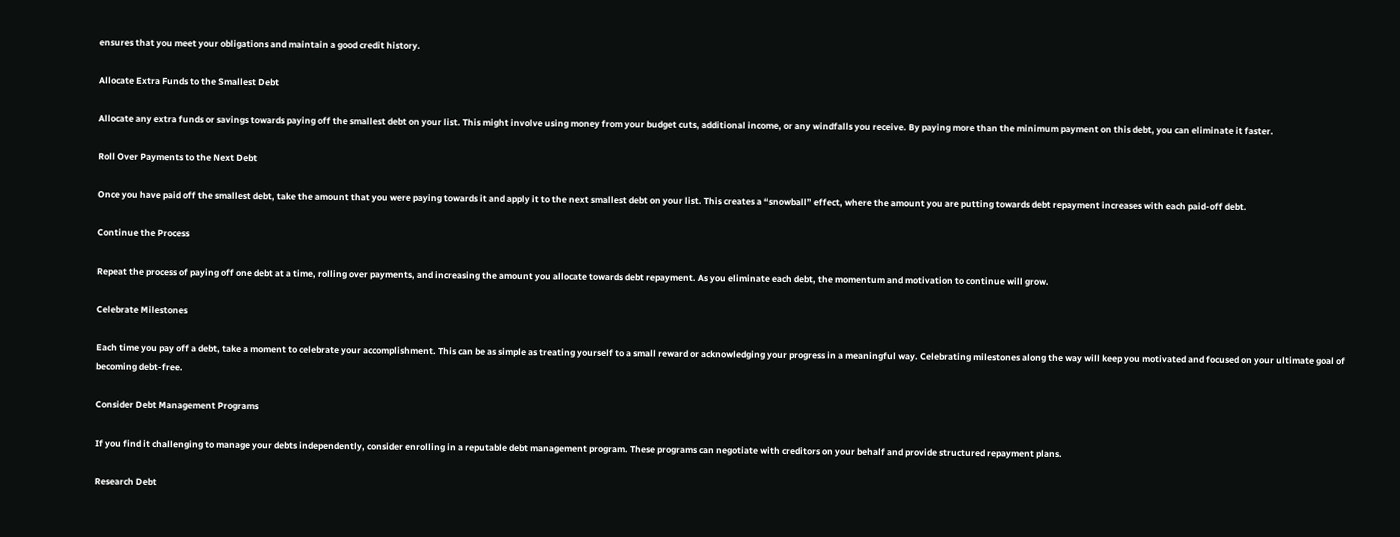ensures that you meet your obligations and maintain a good credit history.

Allocate Extra Funds to the Smallest Debt

Allocate any extra funds or savings towards paying off the smallest debt on your list. This might involve using money from your budget cuts, additional income, or any windfalls you receive. By paying more than the minimum payment on this debt, you can eliminate it faster.

Roll Over Payments to the Next Debt

Once you have paid off the smallest debt, take the amount that you were paying towards it and apply it to the next smallest debt on your list. This creates a “snowball” effect, where the amount you are putting towards debt repayment increases with each paid-off debt.

Continue the Process

Repeat the process of paying off one debt at a time, rolling over payments, and increasing the amount you allocate towards debt repayment. As you eliminate each debt, the momentum and motivation to continue will grow.

Celebrate Milestones

Each time you pay off a debt, take a moment to celebrate your accomplishment. This can be as simple as treating yourself to a small reward or acknowledging your progress in a meaningful way. Celebrating milestones along the way will keep you motivated and focused on your ultimate goal of becoming debt-free.

Consider Debt Management Programs

If you find it challenging to manage your debts independently, consider enrolling in a reputable debt management program. These programs can negotiate with creditors on your behalf and provide structured repayment plans.

Research Debt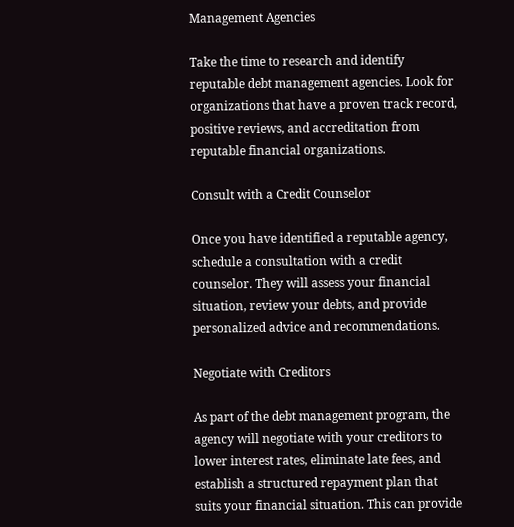Management Agencies

Take the time to research and identify reputable debt management agencies. Look for organizations that have a proven track record, positive reviews, and accreditation from reputable financial organizations.

Consult with a Credit Counselor

Once you have identified a reputable agency, schedule a consultation with a credit counselor. They will assess your financial situation, review your debts, and provide personalized advice and recommendations.

Negotiate with Creditors

As part of the debt management program, the agency will negotiate with your creditors to lower interest rates, eliminate late fees, and establish a structured repayment plan that suits your financial situation. This can provide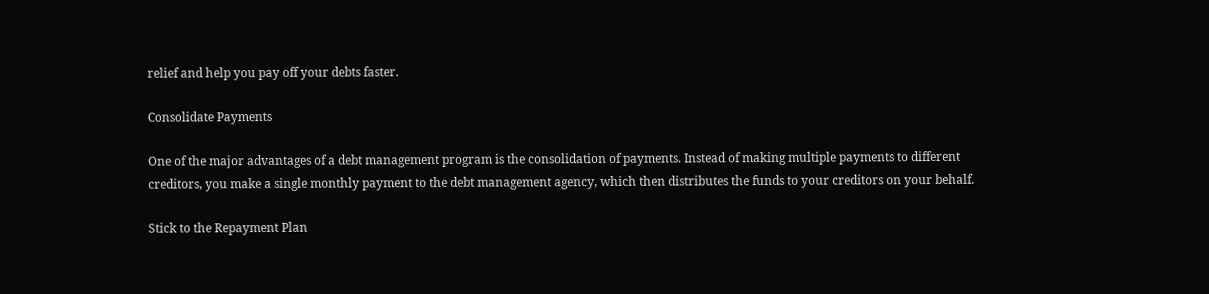relief and help you pay off your debts faster.

Consolidate Payments

One of the major advantages of a debt management program is the consolidation of payments. Instead of making multiple payments to different creditors, you make a single monthly payment to the debt management agency, which then distributes the funds to your creditors on your behalf.

Stick to the Repayment Plan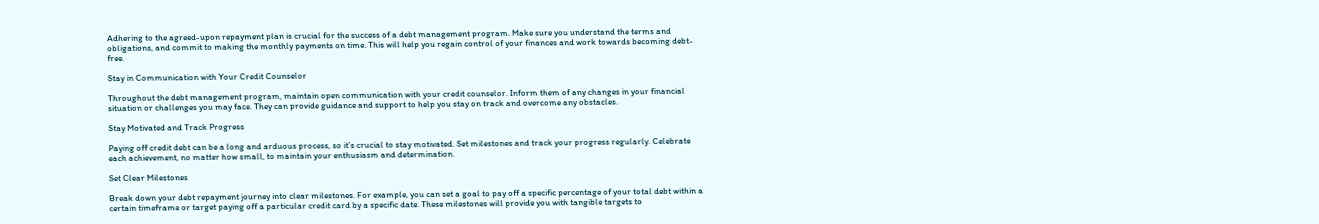Adhering to the agreed-upon repayment plan is crucial for the success of a debt management program. Make sure you understand the terms and obligations, and commit to making the monthly payments on time. This will help you regain control of your finances and work towards becoming debt-free.

Stay in Communication with Your Credit Counselor

Throughout the debt management program, maintain open communication with your credit counselor. Inform them of any changes in your financial situation or challenges you may face. They can provide guidance and support to help you stay on track and overcome any obstacles.

Stay Motivated and Track Progress

Paying off credit debt can be a long and arduous process, so it’s crucial to stay motivated. Set milestones and track your progress regularly. Celebrate each achievement, no matter how small, to maintain your enthusiasm and determination.

Set Clear Milestones

Break down your debt repayment journey into clear milestones. For example, you can set a goal to pay off a specific percentage of your total debt within a certain timeframe or target paying off a particular credit card by a specific date. These milestones will provide you with tangible targets to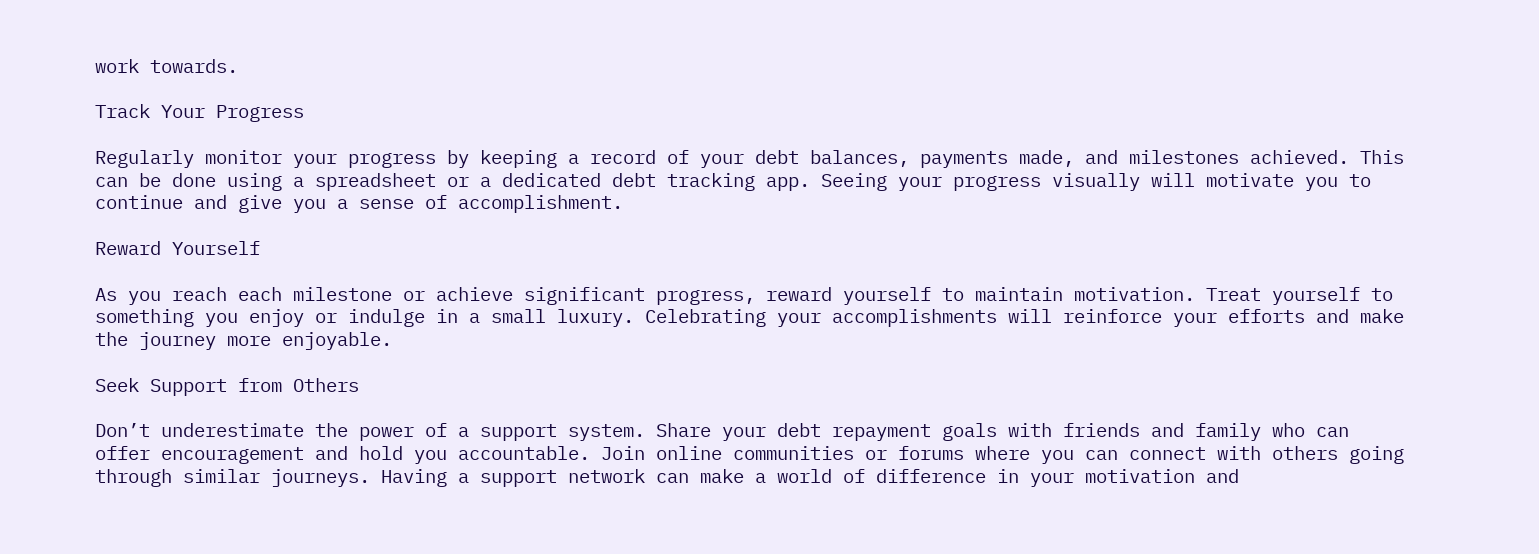work towards.

Track Your Progress

Regularly monitor your progress by keeping a record of your debt balances, payments made, and milestones achieved. This can be done using a spreadsheet or a dedicated debt tracking app. Seeing your progress visually will motivate you to continue and give you a sense of accomplishment.

Reward Yourself

As you reach each milestone or achieve significant progress, reward yourself to maintain motivation. Treat yourself to something you enjoy or indulge in a small luxury. Celebrating your accomplishments will reinforce your efforts and make the journey more enjoyable.

Seek Support from Others

Don’t underestimate the power of a support system. Share your debt repayment goals with friends and family who can offer encouragement and hold you accountable. Join online communities or forums where you can connect with others going through similar journeys. Having a support network can make a world of difference in your motivation and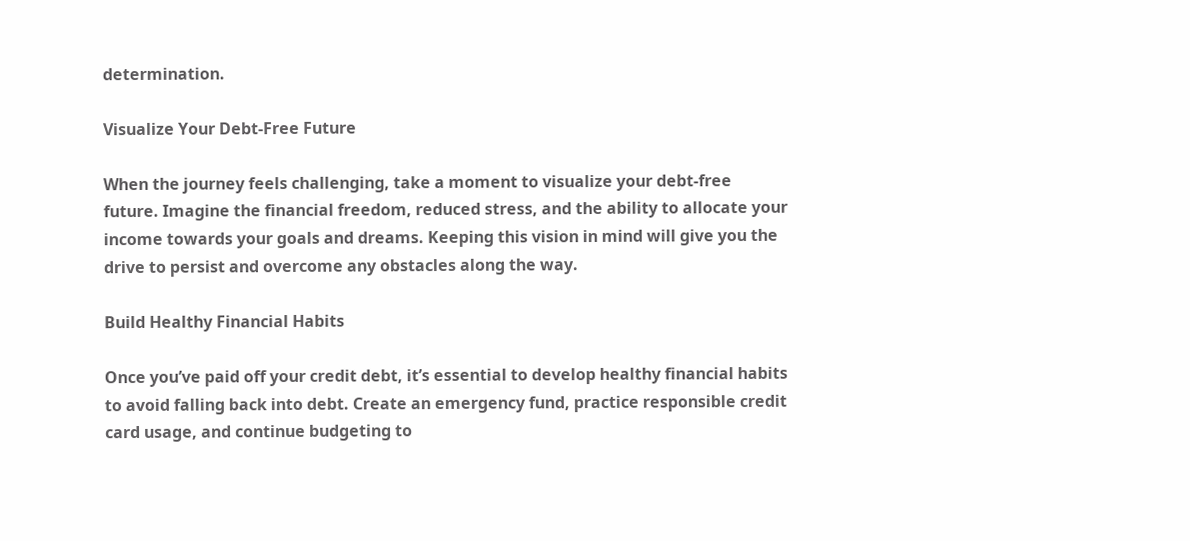determination.

Visualize Your Debt-Free Future

When the journey feels challenging, take a moment to visualize your debt-free future. Imagine the financial freedom, reduced stress, and the ability to allocate your income towards your goals and dreams. Keeping this vision in mind will give you the drive to persist and overcome any obstacles along the way.

Build Healthy Financial Habits

Once you’ve paid off your credit debt, it’s essential to develop healthy financial habits to avoid falling back into debt. Create an emergency fund, practice responsible credit card usage, and continue budgeting to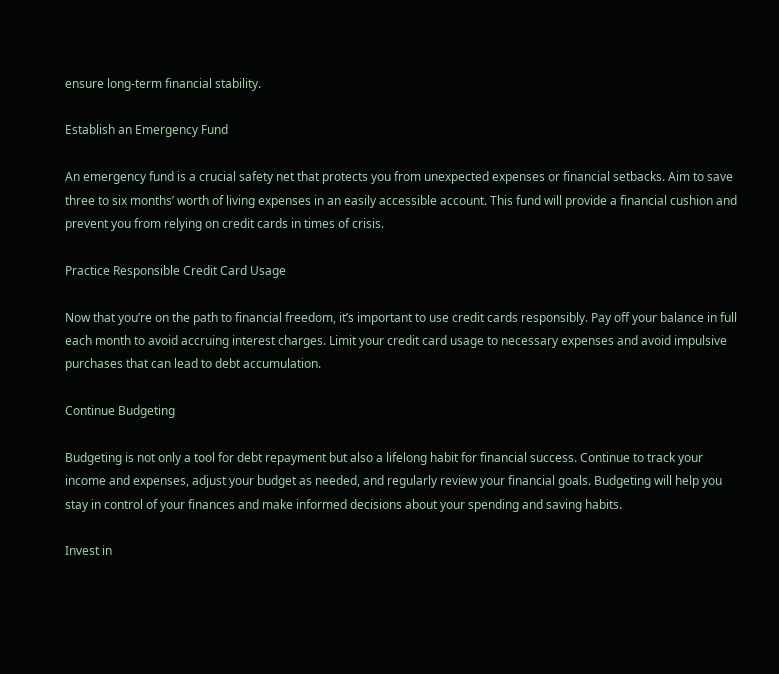ensure long-term financial stability.

Establish an Emergency Fund

An emergency fund is a crucial safety net that protects you from unexpected expenses or financial setbacks. Aim to save three to six months’ worth of living expenses in an easily accessible account. This fund will provide a financial cushion and prevent you from relying on credit cards in times of crisis.

Practice Responsible Credit Card Usage

Now that you’re on the path to financial freedom, it’s important to use credit cards responsibly. Pay off your balance in full each month to avoid accruing interest charges. Limit your credit card usage to necessary expenses and avoid impulsive purchases that can lead to debt accumulation.

Continue Budgeting

Budgeting is not only a tool for debt repayment but also a lifelong habit for financial success. Continue to track your income and expenses, adjust your budget as needed, and regularly review your financial goals. Budgeting will help you stay in control of your finances and make informed decisions about your spending and saving habits.

Invest in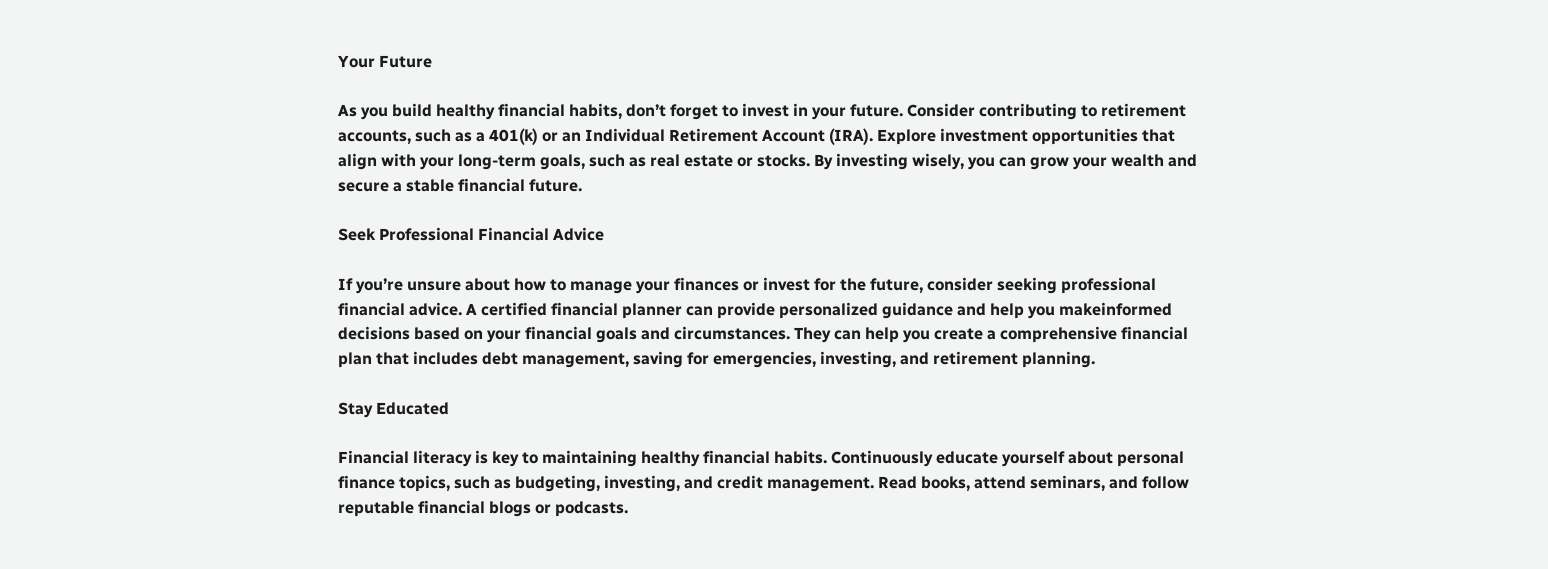Your Future

As you build healthy financial habits, don’t forget to invest in your future. Consider contributing to retirement accounts, such as a 401(k) or an Individual Retirement Account (IRA). Explore investment opportunities that align with your long-term goals, such as real estate or stocks. By investing wisely, you can grow your wealth and secure a stable financial future.

Seek Professional Financial Advice

If you’re unsure about how to manage your finances or invest for the future, consider seeking professional financial advice. A certified financial planner can provide personalized guidance and help you makeinformed decisions based on your financial goals and circumstances. They can help you create a comprehensive financial plan that includes debt management, saving for emergencies, investing, and retirement planning.

Stay Educated

Financial literacy is key to maintaining healthy financial habits. Continuously educate yourself about personal finance topics, such as budgeting, investing, and credit management. Read books, attend seminars, and follow reputable financial blogs or podcasts.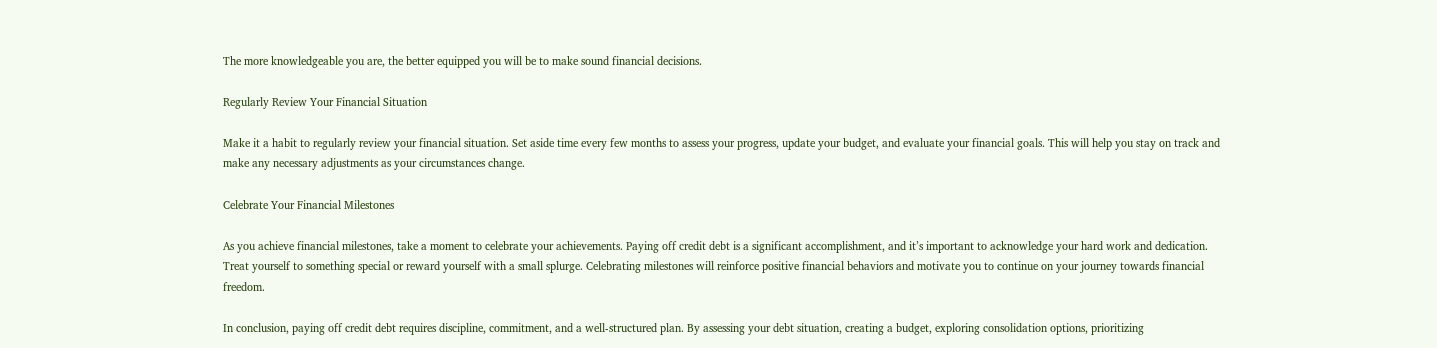The more knowledgeable you are, the better equipped you will be to make sound financial decisions.

Regularly Review Your Financial Situation

Make it a habit to regularly review your financial situation. Set aside time every few months to assess your progress, update your budget, and evaluate your financial goals. This will help you stay on track and make any necessary adjustments as your circumstances change.

Celebrate Your Financial Milestones

As you achieve financial milestones, take a moment to celebrate your achievements. Paying off credit debt is a significant accomplishment, and it’s important to acknowledge your hard work and dedication. Treat yourself to something special or reward yourself with a small splurge. Celebrating milestones will reinforce positive financial behaviors and motivate you to continue on your journey towards financial freedom.

In conclusion, paying off credit debt requires discipline, commitment, and a well-structured plan. By assessing your debt situation, creating a budget, exploring consolidation options, prioritizing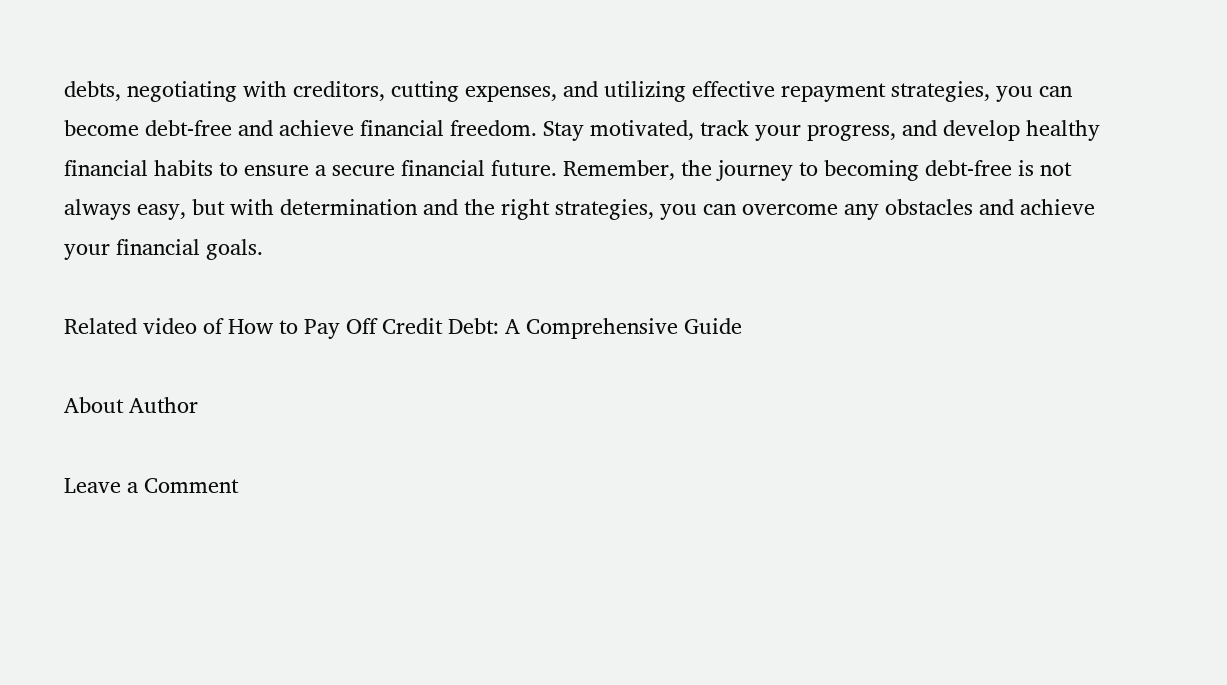debts, negotiating with creditors, cutting expenses, and utilizing effective repayment strategies, you can become debt-free and achieve financial freedom. Stay motivated, track your progress, and develop healthy financial habits to ensure a secure financial future. Remember, the journey to becoming debt-free is not always easy, but with determination and the right strategies, you can overcome any obstacles and achieve your financial goals.

Related video of How to Pay Off Credit Debt: A Comprehensive Guide

About Author

Leave a Comment